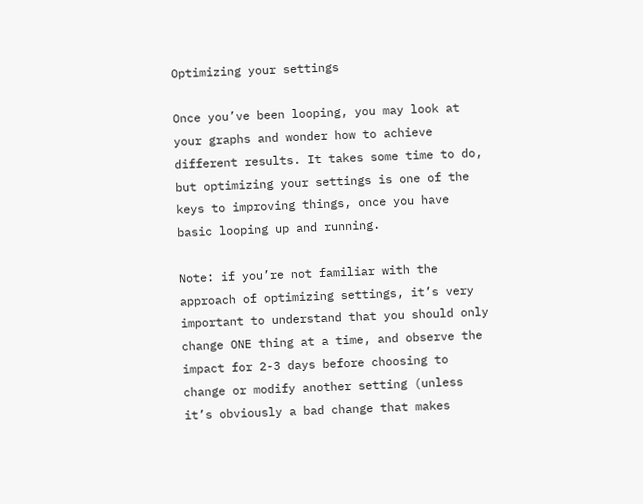Optimizing your settings

Once you’ve been looping, you may look at your graphs and wonder how to achieve different results. It takes some time to do, but optimizing your settings is one of the keys to improving things, once you have basic looping up and running.

Note: if you’re not familiar with the approach of optimizing settings, it’s very important to understand that you should only change ONE thing at a time, and observe the impact for 2-3 days before choosing to change or modify another setting (unless it’s obviously a bad change that makes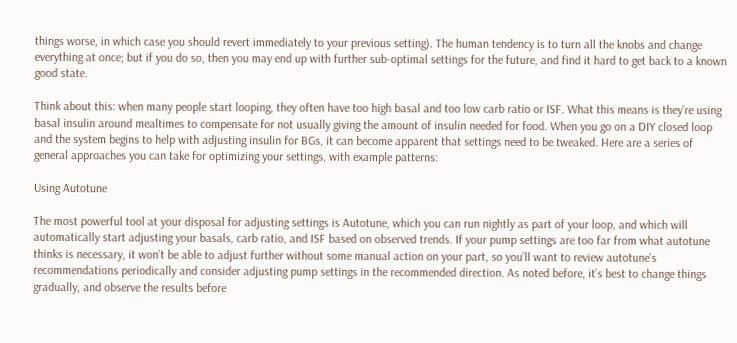things worse, in which case you should revert immediately to your previous setting). The human tendency is to turn all the knobs and change everything at once; but if you do so, then you may end up with further sub-optimal settings for the future, and find it hard to get back to a known good state.

Think about this: when many people start looping, they often have too high basal and too low carb ratio or ISF. What this means is they’re using basal insulin around mealtimes to compensate for not usually giving the amount of insulin needed for food. When you go on a DIY closed loop and the system begins to help with adjusting insulin for BGs, it can become apparent that settings need to be tweaked. Here are a series of general approaches you can take for optimizing your settings, with example patterns:

Using Autotune

The most powerful tool at your disposal for adjusting settings is Autotune, which you can run nightly as part of your loop, and which will automatically start adjusting your basals, carb ratio, and ISF based on observed trends. If your pump settings are too far from what autotune thinks is necessary, it won’t be able to adjust further without some manual action on your part, so you’ll want to review autotune’s recommendations periodically and consider adjusting pump settings in the recommended direction. As noted before, it’s best to change things gradually, and observe the results before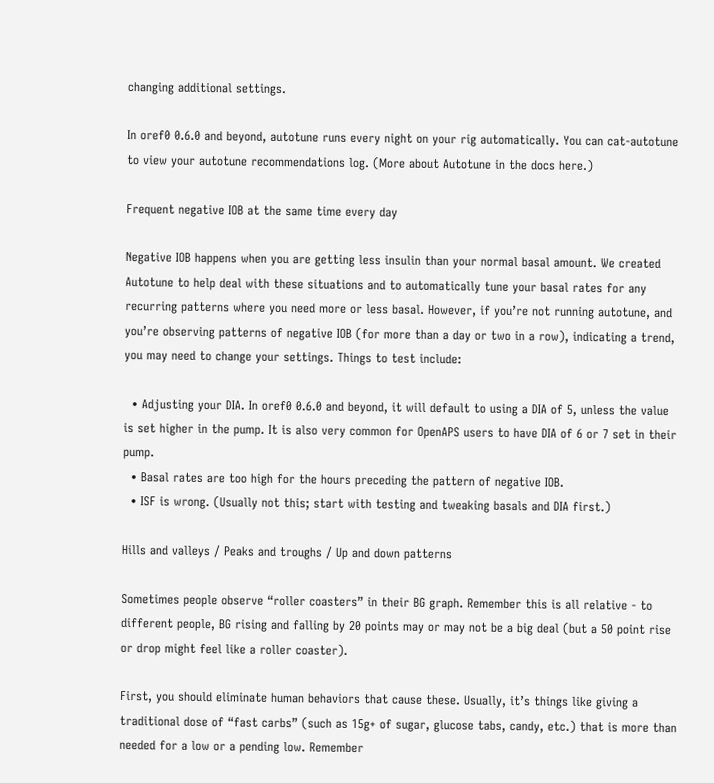changing additional settings.

In oref0 0.6.0 and beyond, autotune runs every night on your rig automatically. You can cat-autotune to view your autotune recommendations log. (More about Autotune in the docs here.)

Frequent negative IOB at the same time every day

Negative IOB happens when you are getting less insulin than your normal basal amount. We created Autotune to help deal with these situations and to automatically tune your basal rates for any recurring patterns where you need more or less basal. However, if you’re not running autotune, and you’re observing patterns of negative IOB (for more than a day or two in a row), indicating a trend, you may need to change your settings. Things to test include:

  • Adjusting your DIA. In oref0 0.6.0 and beyond, it will default to using a DIA of 5, unless the value is set higher in the pump. It is also very common for OpenAPS users to have DIA of 6 or 7 set in their pump.
  • Basal rates are too high for the hours preceding the pattern of negative IOB.
  • ISF is wrong. (Usually not this; start with testing and tweaking basals and DIA first.)

Hills and valleys / Peaks and troughs / Up and down patterns

Sometimes people observe “roller coasters” in their BG graph. Remember this is all relative - to different people, BG rising and falling by 20 points may or may not be a big deal (but a 50 point rise or drop might feel like a roller coaster).

First, you should eliminate human behaviors that cause these. Usually, it’s things like giving a traditional dose of “fast carbs” (such as 15g+ of sugar, glucose tabs, candy, etc.) that is more than needed for a low or a pending low. Remember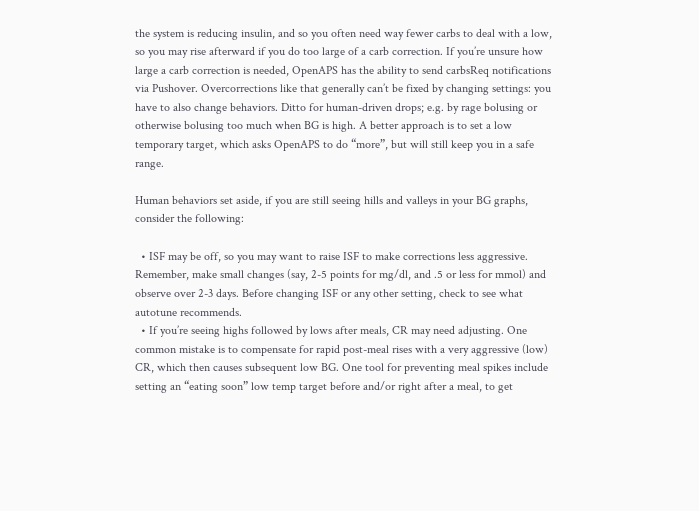the system is reducing insulin, and so you often need way fewer carbs to deal with a low, so you may rise afterward if you do too large of a carb correction. If you’re unsure how large a carb correction is needed, OpenAPS has the ability to send carbsReq notifications via Pushover. Overcorrections like that generally can’t be fixed by changing settings: you have to also change behaviors. Ditto for human-driven drops; e.g. by rage bolusing or otherwise bolusing too much when BG is high. A better approach is to set a low temporary target, which asks OpenAPS to do “more”, but will still keep you in a safe range.

Human behaviors set aside, if you are still seeing hills and valleys in your BG graphs, consider the following:

  • ISF may be off, so you may want to raise ISF to make corrections less aggressive. Remember, make small changes (say, 2-5 points for mg/dl, and .5 or less for mmol) and observe over 2-3 days. Before changing ISF or any other setting, check to see what autotune recommends.
  • If you’re seeing highs followed by lows after meals, CR may need adjusting. One common mistake is to compensate for rapid post-meal rises with a very aggressive (low) CR, which then causes subsequent low BG. One tool for preventing meal spikes include setting an “eating soon” low temp target before and/or right after a meal, to get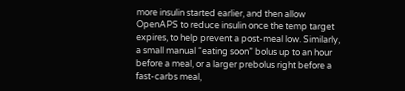more insulin started earlier, and then allow OpenAPS to reduce insulin once the temp target expires, to help prevent a post-meal low. Similarly, a small manual “eating soon” bolus up to an hour before a meal, or a larger prebolus right before a fast-carbs meal,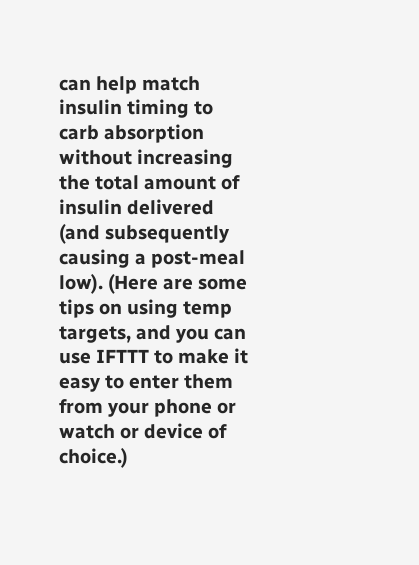can help match insulin timing to carb absorption without increasing the total amount of insulin delivered (and subsequently causing a post-meal low). (Here are some tips on using temp targets, and you can use IFTTT to make it easy to enter them from your phone or watch or device of choice.)